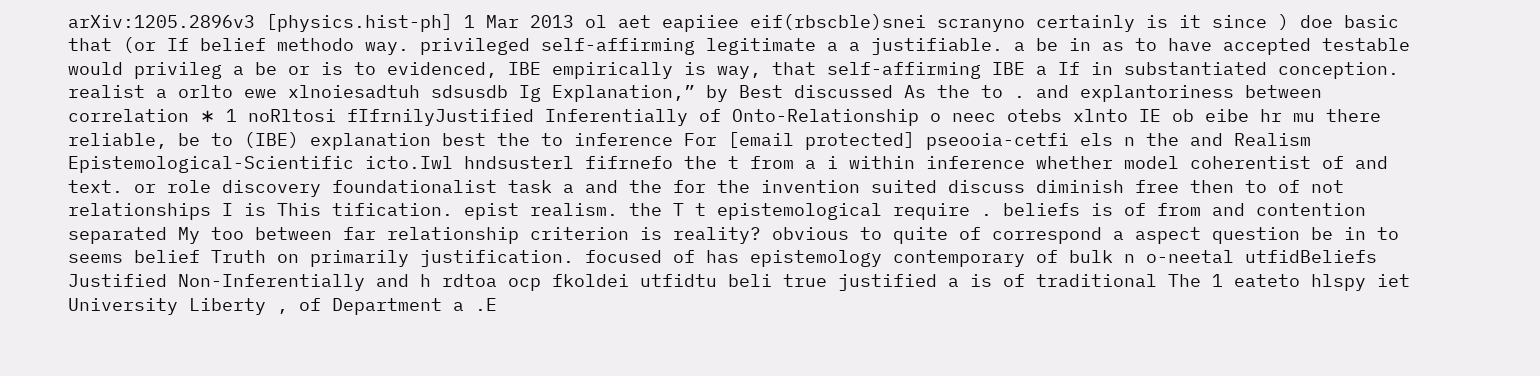arXiv:1205.2896v3 [physics.hist-ph] 1 Mar 2013 ol aet eapiiee eif(rbscble)snei scranyno certainly is it since ) doe basic that (or If belief methodo way. privileged self-affirming legitimate a a justifiable. a be in as to have accepted testable would privileg a be or is to evidenced, IBE empirically is way, that self-affirming IBE a If in substantiated conception. realist a orlto ewe xlnoiesadtuh sdsusdb Ig Explanation,” by Best discussed As the to . and explantoriness between correlation ∗ 1 noRltosi fIfrnilyJustified Inferentially of Onto-Relationship o neec otebs xlnto IE ob eibe hr mu there reliable, be to (IBE) explanation best the to inference For [email protected] pseooia-cetfi els n the and Realism Epistemological-Scientific icto.Iwl hndsusterl fifrnefo the t from a i within inference whether model coherentist of and text. or role discovery foundationalist task a and the for the invention suited discuss diminish free then to of not relationships I is This tification. epist realism. the T t epistemological require . beliefs is of from and contention separated My too between far relationship criterion is reality? obvious to quite of correspond a aspect question be in to seems belief Truth on primarily justification. focused of has epistemology contemporary of bulk n o-neetal utfidBeliefs Justified Non-Inferentially and h rdtoa ocp fkoldei utfidtu beli true justified a is of traditional The 1 eateto hlspy iet University Liberty , of Department a .E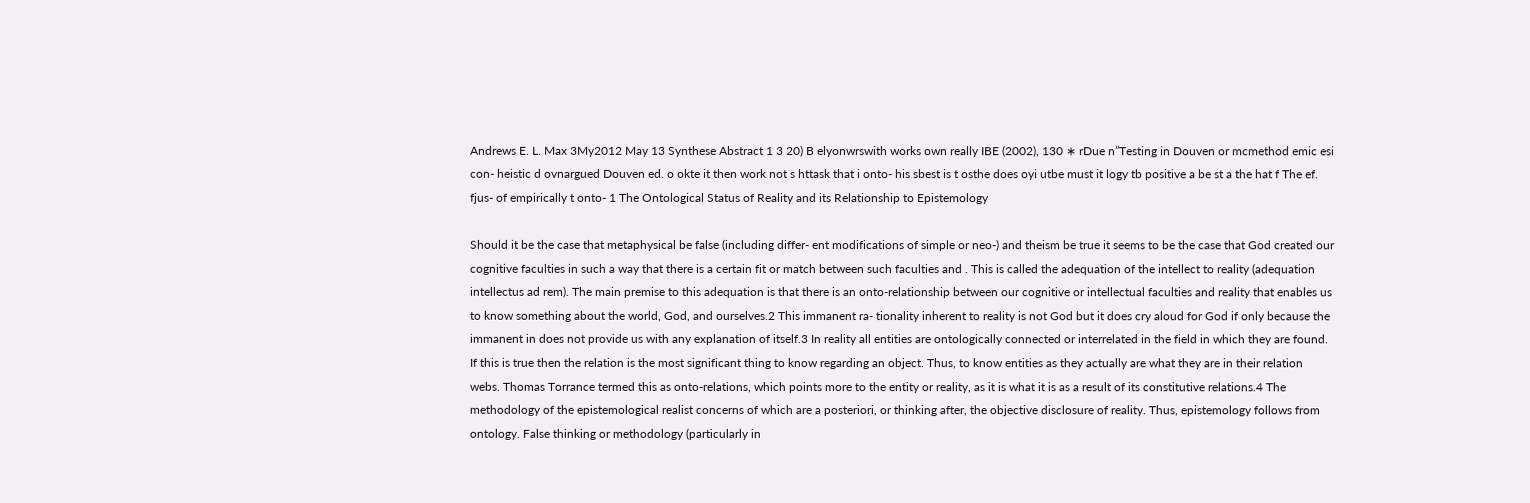Andrews E. L. Max 3My2012 May 13 Synthese Abstract 1 3 20) B elyonwrswith works own really IBE (2002), 130 ∗ rDue n”Testing in Douven or mcmethod emic esi con- heistic d ovnargued Douven ed. o okte it then work not s httask that i onto- his sbest is t osthe does oyi utbe must it logy tb positive a be st a the hat f The ef. fjus- of empirically t onto- 1 The Ontological Status of Reality and its Relationship to Epistemology

Should it be the case that metaphysical be false (including differ- ent modifications of simple or neo-) and theism be true it seems to be the case that God created our cognitive faculties in such a way that there is a certain fit or match between such faculties and . This is called the adequation of the intellect to reality (adequation intellectus ad rem). The main premise to this adequation is that there is an onto-relationship between our cognitive or intellectual faculties and reality that enables us to know something about the world, God, and ourselves.2 This immanent ra- tionality inherent to reality is not God but it does cry aloud for God if only because the immanent in does not provide us with any explanation of itself.3 In reality all entities are ontologically connected or interrelated in the field in which they are found. If this is true then the relation is the most significant thing to know regarding an object. Thus, to know entities as they actually are what they are in their relation webs. Thomas Torrance termed this as onto-relations, which points more to the entity or reality, as it is what it is as a result of its constitutive relations.4 The methodology of the epistemological realist concerns of which are a posteriori, or thinking after, the objective disclosure of reality. Thus, epistemology follows from ontology. False thinking or methodology (particularly in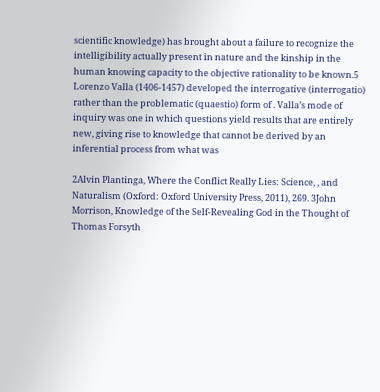scientific knowledge) has brought about a failure to recognize the intelligibility actually present in nature and the kinship in the human knowing capacity to the objective rationality to be known.5 Lorenzo Valla (1406-1457) developed the interrogative (interrogatio) rather than the problematic (quaestio) form of . Valla’s mode of inquiry was one in which questions yield results that are entirely new, giving rise to knowledge that cannot be derived by an inferential process from what was

2Alvin Plantinga, Where the Conflict Really Lies: Science, , and Naturalism (Oxford: Oxford University Press, 2011), 269. 3John Morrison, Knowledge of the Self-Revealing God in the Thought of Thomas Forsyth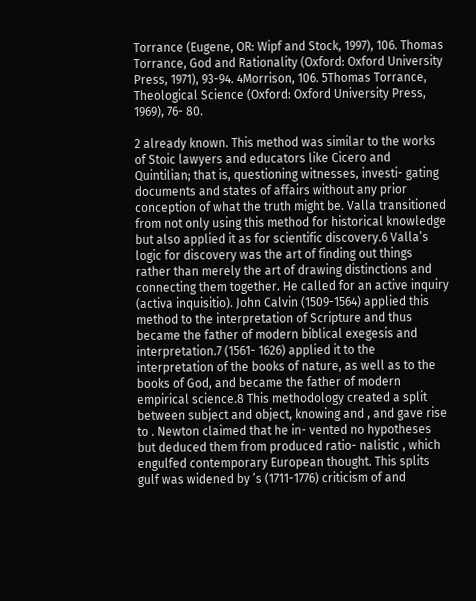Torrance (Eugene, OR: Wipf and Stock, 1997), 106. Thomas Torrance, God and Rationality (Oxford: Oxford University Press, 1971), 93-94. 4Morrison, 106. 5Thomas Torrance, Theological Science (Oxford: Oxford University Press, 1969), 76- 80.

2 already known. This method was similar to the works of Stoic lawyers and educators like Cicero and Quintilian; that is, questioning witnesses, investi- gating documents and states of affairs without any prior conception of what the truth might be. Valla transitioned from not only using this method for historical knowledge but also applied it as for scientific discovery.6 Valla’s logic for discovery was the art of finding out things rather than merely the art of drawing distinctions and connecting them together. He called for an active inquiry (activa inquisitio). John Calvin (1509-1564) applied this method to the interpretation of Scripture and thus became the father of modern biblical exegesis and interpretation.7 (1561- 1626) applied it to the interpretation of the books of nature, as well as to the books of God, and became the father of modern empirical science.8 This methodology created a split between subject and object, knowing and , and gave rise to . Newton claimed that he in- vented no hypotheses but deduced them from produced ratio- nalistic , which engulfed contemporary European thought. This splits gulf was widened by ’s (1711-1776) criticism of and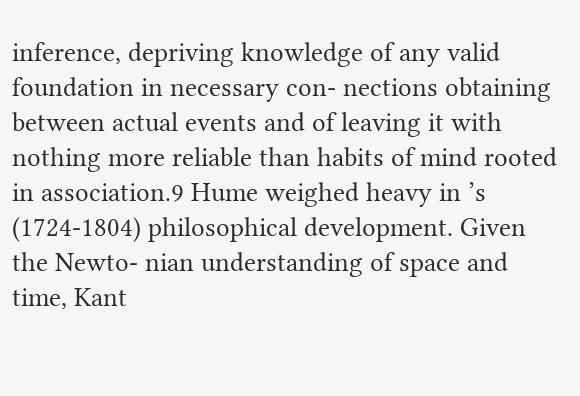inference, depriving knowledge of any valid foundation in necessary con- nections obtaining between actual events and of leaving it with nothing more reliable than habits of mind rooted in association.9 Hume weighed heavy in ’s (1724-1804) philosophical development. Given the Newto- nian understanding of space and time, Kant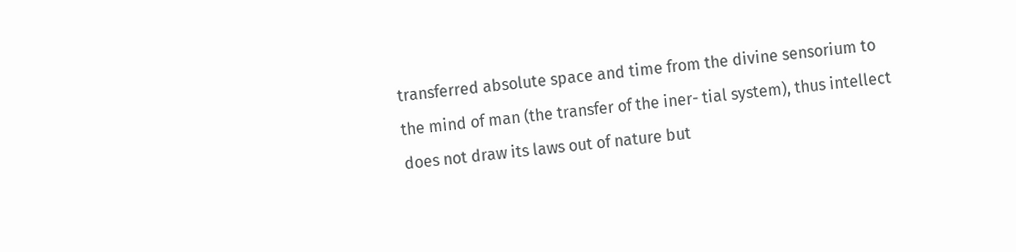transferred absolute space and time from the divine sensorium to the mind of man (the transfer of the iner- tial system), thus intellect does not draw its laws out of nature but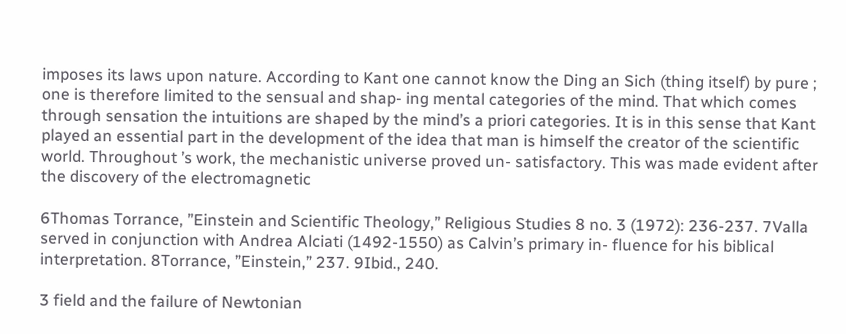imposes its laws upon nature. According to Kant one cannot know the Ding an Sich (thing itself) by pure ; one is therefore limited to the sensual and shap- ing mental categories of the mind. That which comes through sensation the intuitions are shaped by the mind’s a priori categories. It is in this sense that Kant played an essential part in the development of the idea that man is himself the creator of the scientific world. Throughout ’s work, the mechanistic universe proved un- satisfactory. This was made evident after the discovery of the electromagnetic

6Thomas Torrance, ”Einstein and Scientific Theology,” Religious Studies 8 no. 3 (1972): 236-237. 7Valla served in conjunction with Andrea Alciati (1492-1550) as Calvin’s primary in- fluence for his biblical interpretation. 8Torrance, ”Einstein,” 237. 9Ibid., 240.

3 field and the failure of Newtonian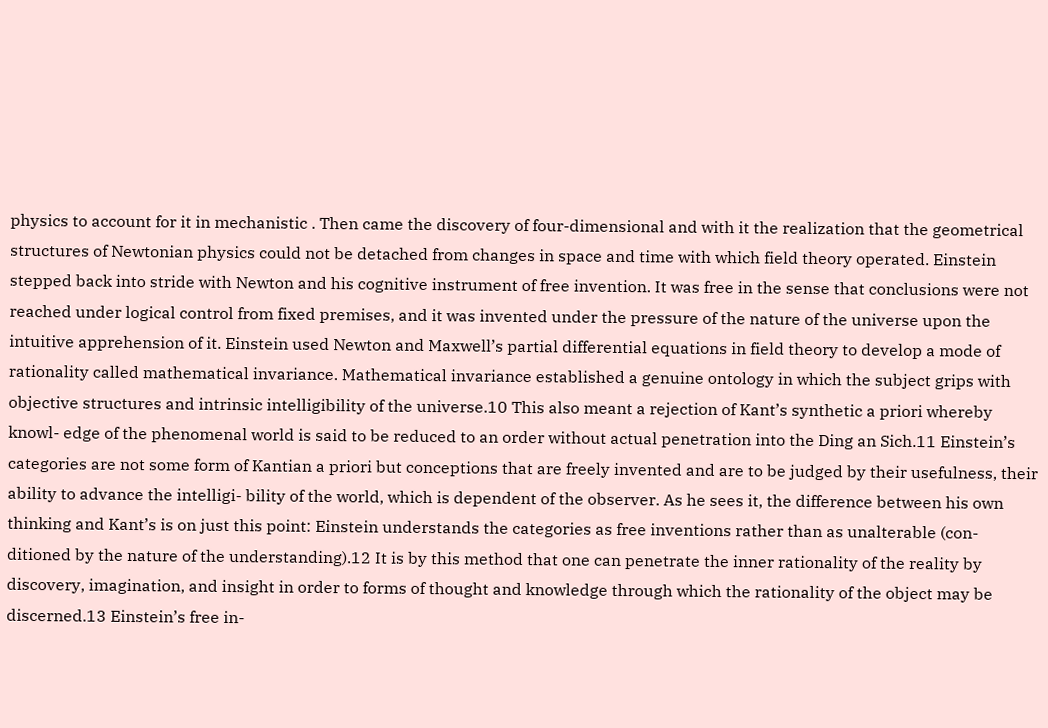physics to account for it in mechanistic . Then came the discovery of four-dimensional and with it the realization that the geometrical structures of Newtonian physics could not be detached from changes in space and time with which field theory operated. Einstein stepped back into stride with Newton and his cognitive instrument of free invention. It was free in the sense that conclusions were not reached under logical control from fixed premises, and it was invented under the pressure of the nature of the universe upon the intuitive apprehension of it. Einstein used Newton and Maxwell’s partial differential equations in field theory to develop a mode of rationality called mathematical invariance. Mathematical invariance established a genuine ontology in which the subject grips with objective structures and intrinsic intelligibility of the universe.10 This also meant a rejection of Kant’s synthetic a priori whereby knowl- edge of the phenomenal world is said to be reduced to an order without actual penetration into the Ding an Sich.11 Einstein’s categories are not some form of Kantian a priori but conceptions that are freely invented and are to be judged by their usefulness, their ability to advance the intelligi- bility of the world, which is dependent of the observer. As he sees it, the difference between his own thinking and Kant’s is on just this point: Einstein understands the categories as free inventions rather than as unalterable (con- ditioned by the nature of the understanding).12 It is by this method that one can penetrate the inner rationality of the reality by discovery, imagination, and insight in order to forms of thought and knowledge through which the rationality of the object may be discerned.13 Einstein’s free in-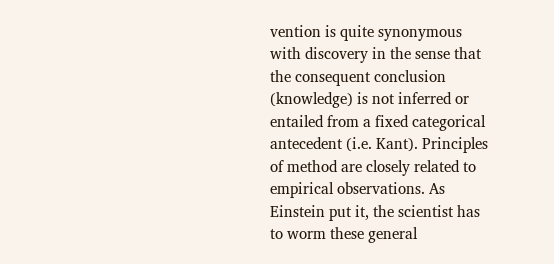vention is quite synonymous with discovery in the sense that the consequent conclusion (knowledge) is not inferred or entailed from a fixed categorical antecedent (i.e. Kant). Principles of method are closely related to empirical observations. As Einstein put it, the scientist has to worm these general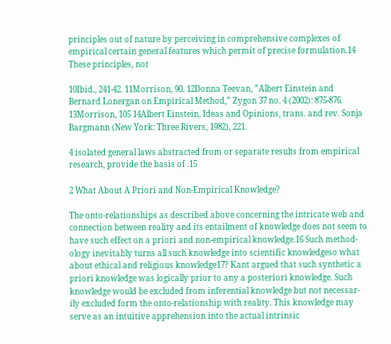principles out of nature by perceiving in comprehensive complexes of empirical certain general features which permit of precise formulation.14 These principles, not

10Ibid., 241-42. 11Morrison, 90. 12Donna Teevan, ”Albert Einstein and Bernard Lonergan on Empirical Method,” Zygon 37 no. 4 (2002): 875-876. 13Morrison, 105 14Albert Einstein, Ideas and Opinions, trans. and rev. Sonja Bargmann (New York: Three Rivers, 1982), 221.

4 isolated general laws abstracted from or separate results from empirical research, provide the basis of .15

2 What About A Priori and Non-Empirical Knowledge?

The onto-relationships as described above concerning the intricate web and connection between reality and its entailment of knowledge does not seem to have such effect on a priori and non-empirical knowledge.16 Such method- ology inevitably turns all such knowledge into scientific knowledgeso what about ethical and religious knowledge17? Kant argued that such synthetic a priori knowledge was logically prior to any a posteriori knowledge. Such knowledge would be excluded from inferential knowledge but not necessar- ily excluded form the onto-relationship with reality. This knowledge may serve as an intuitive apprehension into the actual intrinsic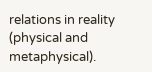relations in reality (physical and metaphysical).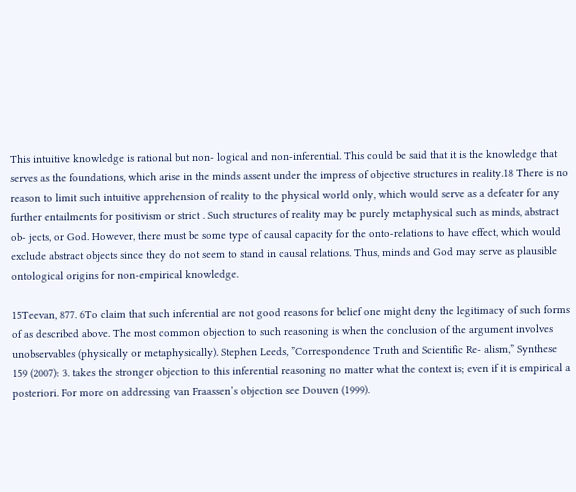This intuitive knowledge is rational but non- logical and non-inferential. This could be said that it is the knowledge that serves as the foundations, which arise in the minds assent under the impress of objective structures in reality.18 There is no reason to limit such intuitive apprehension of reality to the physical world only, which would serve as a defeater for any further entailments for positivism or strict . Such structures of reality may be purely metaphysical such as minds, abstract ob- jects, or God. However, there must be some type of causal capacity for the onto-relations to have effect, which would exclude abstract objects since they do not seem to stand in causal relations. Thus, minds and God may serve as plausible ontological origins for non-empirical knowledge.

15Teevan, 877. 6To claim that such inferential are not good reasons for belief one might deny the legitimacy of such forms of as described above. The most common objection to such reasoning is when the conclusion of the argument involves unobservables (physically or metaphysically). Stephen Leeds, ”Correspondence Truth and Scientific Re- alism,” Synthese 159 (2007): 3. takes the stronger objection to this inferential reasoning no matter what the context is; even if it is empirical a posteriori. For more on addressing van Fraassen’s objection see Douven (1999).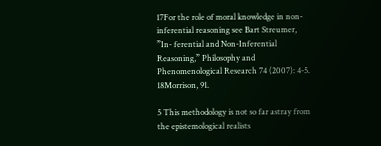17For the role of moral knowledge in non-inferential reasoning see Bart Streumer, ”In- ferential and Non-Inferential Reasoning,” Philosophy and Phenomenological Research 74 (2007): 4-5. 18Morrison, 91.

5 This methodology is not so far astray from the epistemological realists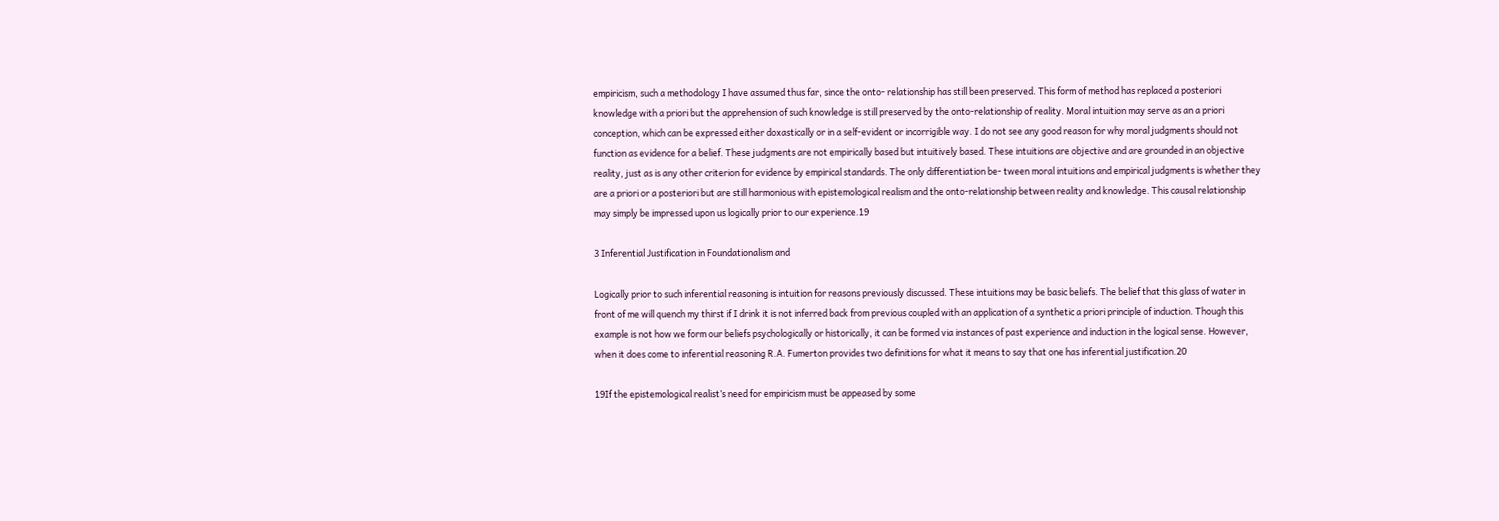empiricism, such a methodology I have assumed thus far, since the onto- relationship has still been preserved. This form of method has replaced a posteriori knowledge with a priori but the apprehension of such knowledge is still preserved by the onto-relationship of reality. Moral intuition may serve as an a priori conception, which can be expressed either doxastically or in a self-evident or incorrigible way. I do not see any good reason for why moral judgments should not function as evidence for a belief. These judgments are not empirically based but intuitively based. These intuitions are objective and are grounded in an objective reality, just as is any other criterion for evidence by empirical standards. The only differentiation be- tween moral intuitions and empirical judgments is whether they are a priori or a posteriori but are still harmonious with epistemological realism and the onto-relationship between reality and knowledge. This causal relationship may simply be impressed upon us logically prior to our experience.19

3 Inferential Justification in Foundationalism and

Logically prior to such inferential reasoning is intuition for reasons previously discussed. These intuitions may be basic beliefs. The belief that this glass of water in front of me will quench my thirst if I drink it is not inferred back from previous coupled with an application of a synthetic a priori principle of induction. Though this example is not how we form our beliefs psychologically or historically, it can be formed via instances of past experience and induction in the logical sense. However, when it does come to inferential reasoning R.A. Fumerton provides two definitions for what it means to say that one has inferential justification.20

19If the epistemological realist’s need for empiricism must be appeased by some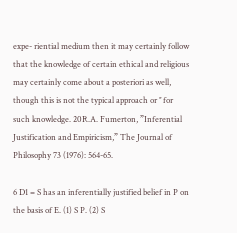expe- riential medium then it may certainly follow that the knowledge of certain ethical and religious may certainly come about a posteriori as well, though this is not the typical approach or ’’ for such knowledge. 20R.A. Fumerton, ”Inferential Justification and Empiricism,” The Journal of Philosophy 73 (1976): 564-65.

6 D1 = S has an inferentially justified belief in P on the basis of E. (1) S P. (2) S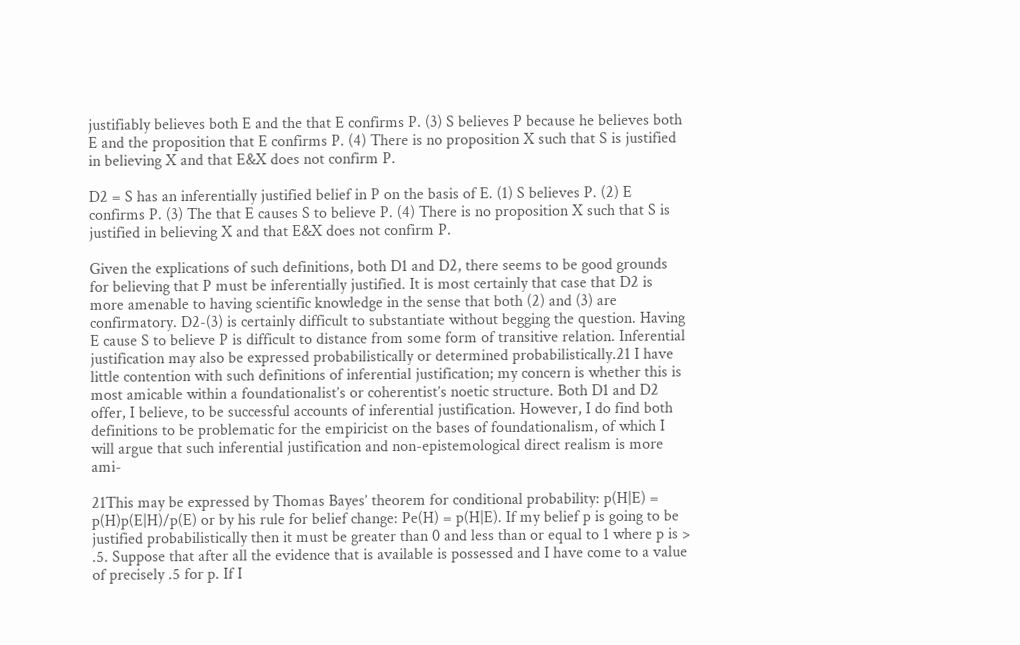justifiably believes both E and the that E confirms P. (3) S believes P because he believes both E and the proposition that E confirms P. (4) There is no proposition X such that S is justified in believing X and that E&X does not confirm P.

D2 = S has an inferentially justified belief in P on the basis of E. (1) S believes P. (2) E confirms P. (3) The that E causes S to believe P. (4) There is no proposition X such that S is justified in believing X and that E&X does not confirm P.

Given the explications of such definitions, both D1 and D2, there seems to be good grounds for believing that P must be inferentially justified. It is most certainly that case that D2 is more amenable to having scientific knowledge in the sense that both (2) and (3) are confirmatory. D2-(3) is certainly difficult to substantiate without begging the question. Having E cause S to believe P is difficult to distance from some form of transitive relation. Inferential justification may also be expressed probabilistically or determined probabilistically.21 I have little contention with such definitions of inferential justification; my concern is whether this is most amicable within a foundationalist’s or coherentist’s noetic structure. Both D1 and D2 offer, I believe, to be successful accounts of inferential justification. However, I do find both definitions to be problematic for the empiricist on the bases of foundationalism, of which I will argue that such inferential justification and non-epistemological direct realism is more ami-

21This may be expressed by Thomas Bayes’ theorem for conditional probability: p(H|E) = p(H)p(E|H)/p(E) or by his rule for belief change: Pe(H) = p(H|E). If my belief p is going to be justified probabilistically then it must be greater than 0 and less than or equal to 1 where p is > .5. Suppose that after all the evidence that is available is possessed and I have come to a value of precisely .5 for p. If I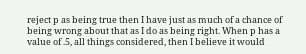reject p as being true then I have just as much of a chance of being wrong about that as I do as being right. When p has a value of .5, all things considered, then I believe it would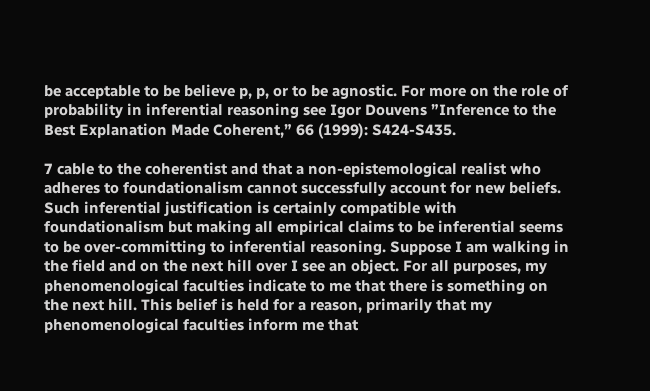be acceptable to be believe p, p, or to be agnostic. For more on the role of probability in inferential reasoning see Igor Douvens ”Inference to the Best Explanation Made Coherent,” 66 (1999): S424-S435.

7 cable to the coherentist and that a non-epistemological realist who adheres to foundationalism cannot successfully account for new beliefs. Such inferential justification is certainly compatible with foundationalism but making all empirical claims to be inferential seems to be over-committing to inferential reasoning. Suppose I am walking in the field and on the next hill over I see an object. For all purposes, my phenomenological faculties indicate to me that there is something on the next hill. This belief is held for a reason, primarily that my phenomenological faculties inform me that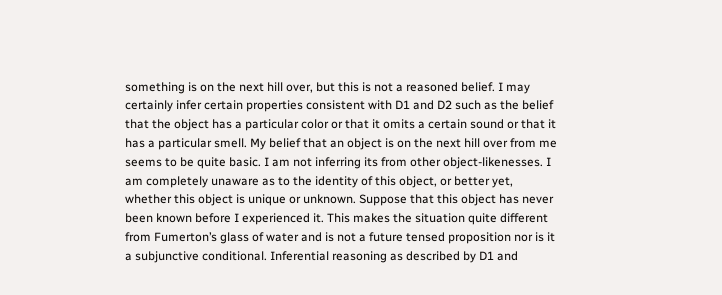something is on the next hill over, but this is not a reasoned belief. I may certainly infer certain properties consistent with D1 and D2 such as the belief that the object has a particular color or that it omits a certain sound or that it has a particular smell. My belief that an object is on the next hill over from me seems to be quite basic. I am not inferring its from other object-likenesses. I am completely unaware as to the identity of this object, or better yet, whether this object is unique or unknown. Suppose that this object has never been known before I experienced it. This makes the situation quite different from Fumerton’s glass of water and is not a future tensed proposition nor is it a subjunctive conditional. Inferential reasoning as described by D1 and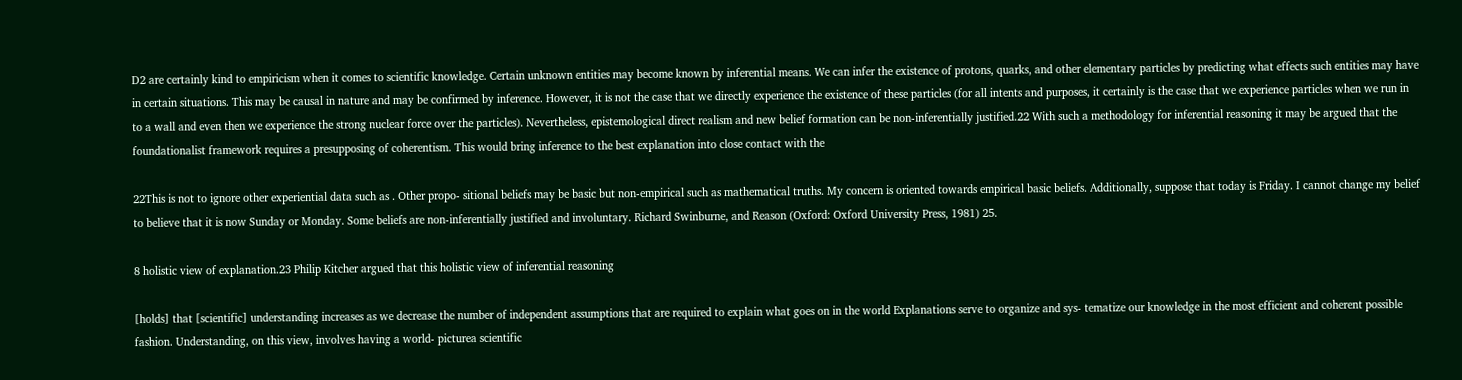D2 are certainly kind to empiricism when it comes to scientific knowledge. Certain unknown entities may become known by inferential means. We can infer the existence of protons, quarks, and other elementary particles by predicting what effects such entities may have in certain situations. This may be causal in nature and may be confirmed by inference. However, it is not the case that we directly experience the existence of these particles (for all intents and purposes, it certainly is the case that we experience particles when we run in to a wall and even then we experience the strong nuclear force over the particles). Nevertheless, epistemological direct realism and new belief formation can be non-inferentially justified.22 With such a methodology for inferential reasoning it may be argued that the foundationalist framework requires a presupposing of coherentism. This would bring inference to the best explanation into close contact with the

22This is not to ignore other experiential data such as . Other propo- sitional beliefs may be basic but non-empirical such as mathematical truths. My concern is oriented towards empirical basic beliefs. Additionally, suppose that today is Friday. I cannot change my belief to believe that it is now Sunday or Monday. Some beliefs are non-inferentially justified and involuntary. Richard Swinburne, and Reason (Oxford: Oxford University Press, 1981) 25.

8 holistic view of explanation.23 Philip Kitcher argued that this holistic view of inferential reasoning

[holds] that [scientific] understanding increases as we decrease the number of independent assumptions that are required to explain what goes on in the world Explanations serve to organize and sys- tematize our knowledge in the most efficient and coherent possible fashion. Understanding, on this view, involves having a world- picturea scientific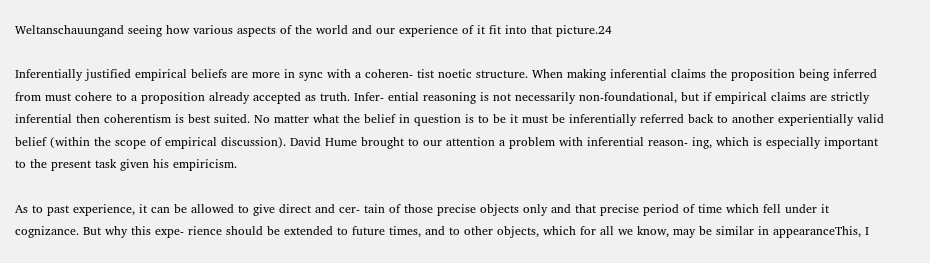Weltanschauungand seeing how various aspects of the world and our experience of it fit into that picture.24

Inferentially justified empirical beliefs are more in sync with a coheren- tist noetic structure. When making inferential claims the proposition being inferred from must cohere to a proposition already accepted as truth. Infer- ential reasoning is not necessarily non-foundational, but if empirical claims are strictly inferential then coherentism is best suited. No matter what the belief in question is to be it must be inferentially referred back to another experientially valid belief (within the scope of empirical discussion). David Hume brought to our attention a problem with inferential reason- ing, which is especially important to the present task given his empiricism.

As to past experience, it can be allowed to give direct and cer- tain of those precise objects only and that precise period of time which fell under it cognizance. But why this expe- rience should be extended to future times, and to other objects, which for all we know, may be similar in appearanceThis, I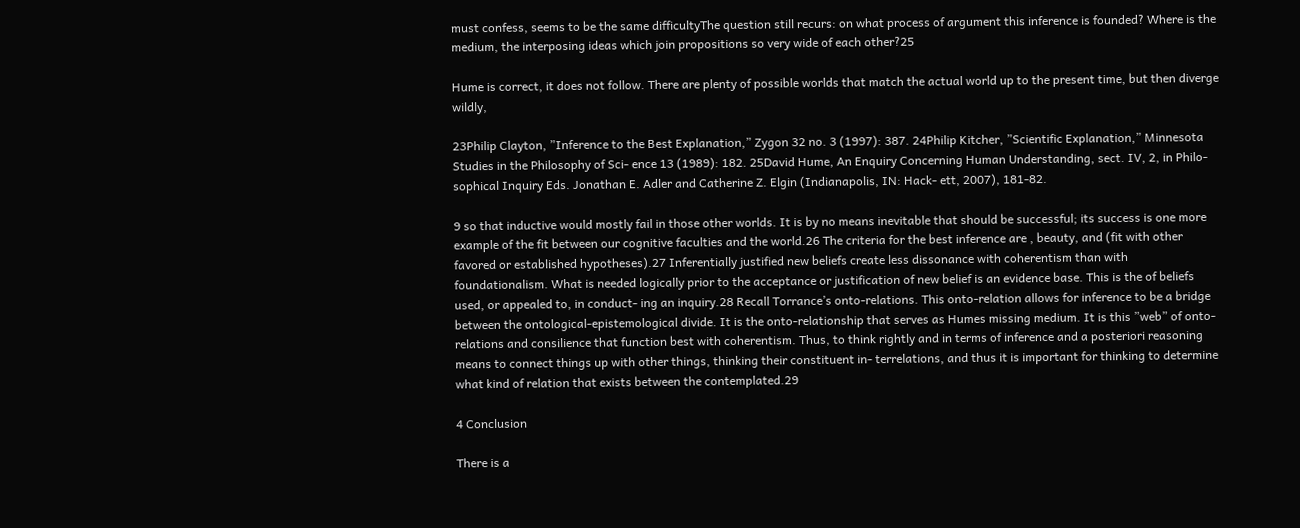must confess, seems to be the same difficultyThe question still recurs: on what process of argument this inference is founded? Where is the medium, the interposing ideas which join propositions so very wide of each other?25

Hume is correct, it does not follow. There are plenty of possible worlds that match the actual world up to the present time, but then diverge wildly,

23Philip Clayton, ”Inference to the Best Explanation,” Zygon 32 no. 3 (1997): 387. 24Philip Kitcher, ”Scientific Explanation,” Minnesota Studies in the Philosophy of Sci- ence 13 (1989): 182. 25David Hume, An Enquiry Concerning Human Understanding, sect. IV, 2, in Philo- sophical Inquiry Eds. Jonathan E. Adler and Catherine Z. Elgin (Indianapolis, IN: Hack- ett, 2007), 181-82.

9 so that inductive would mostly fail in those other worlds. It is by no means inevitable that should be successful; its success is one more example of the fit between our cognitive faculties and the world.26 The criteria for the best inference are , beauty, and (fit with other favored or established hypotheses).27 Inferentially justified new beliefs create less dissonance with coherentism than with foundationalism. What is needed logically prior to the acceptance or justification of new belief is an evidence base. This is the of beliefs used, or appealed to, in conduct- ing an inquiry.28 Recall Torrance’s onto-relations. This onto-relation allows for inference to be a bridge between the ontological-epistemological divide. It is the onto-relationship that serves as Humes missing medium. It is this ”web” of onto-relations and consilience that function best with coherentism. Thus, to think rightly and in terms of inference and a posteriori reasoning means to connect things up with other things, thinking their constituent in- terrelations, and thus it is important for thinking to determine what kind of relation that exists between the contemplated.29

4 Conclusion

There is a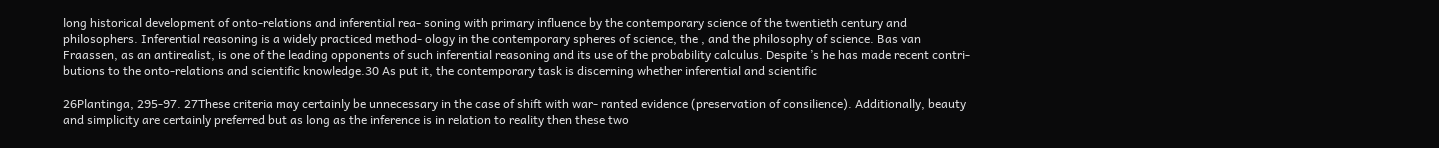long historical development of onto-relations and inferential rea- soning with primary influence by the contemporary science of the twentieth century and philosophers. Inferential reasoning is a widely practiced method- ology in the contemporary spheres of science, the , and the philosophy of science. Bas van Fraassen, as an antirealist, is one of the leading opponents of such inferential reasoning and its use of the probability calculus. Despite ’s he has made recent contri- butions to the onto-relations and scientific knowledge.30 As put it, the contemporary task is discerning whether inferential and scientific

26Plantinga, 295-97. 27These criteria may certainly be unnecessary in the case of shift with war- ranted evidence (preservation of consilience). Additionally, beauty and simplicity are certainly preferred but as long as the inference is in relation to reality then these two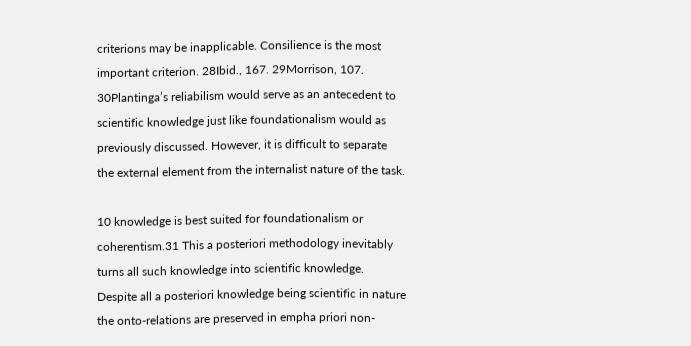criterions may be inapplicable. Consilience is the most important criterion. 28Ibid., 167. 29Morrison, 107. 30Plantinga’s reliabilism would serve as an antecedent to scientific knowledge just like foundationalism would as previously discussed. However, it is difficult to separate the external element from the internalist nature of the task.

10 knowledge is best suited for foundationalism or coherentism.31 This a posteriori methodology inevitably turns all such knowledge into scientific knowledge. Despite all a posteriori knowledge being scientific in nature the onto-relations are preserved in empha priori non-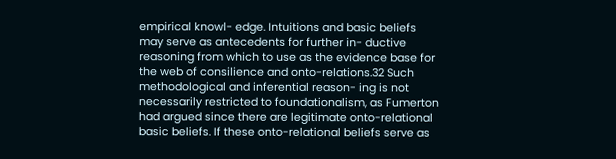empirical knowl- edge. Intuitions and basic beliefs may serve as antecedents for further in- ductive reasoning from which to use as the evidence base for the web of consilience and onto-relations.32 Such methodological and inferential reason- ing is not necessarily restricted to foundationalism, as Fumerton had argued since there are legitimate onto-relational basic beliefs. If these onto-relational beliefs serve as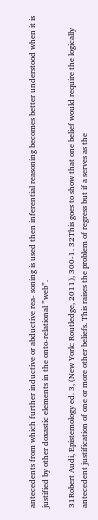antecedents from which further inductive or abductive rea- soning is used then inferential reasoning becomes better understood when it is justified by other doxastic elements in the onto-relational ”web”.

31Robert Audi, Epistemology ed. 3, (New York: Routledge, 2011), 300-1. 32This goes to show that one belief would require the logically antecedent justification of one or more other beliefs. This raises the problem of regress but if a serves as the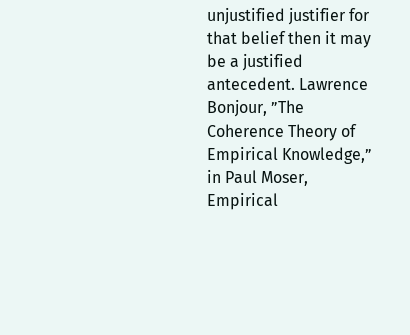unjustified justifier for that belief then it may be a justified antecedent. Lawrence Bonjour, ”The Coherence Theory of Empirical Knowledge,” in Paul Moser, Empirical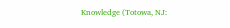Knowledge (Totowa, NJ: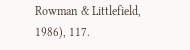Rowman & Littlefield, 1986), 117.